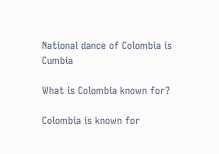National dance of Colombia is Cumbia

What is Colombia known for?

Colombia is known for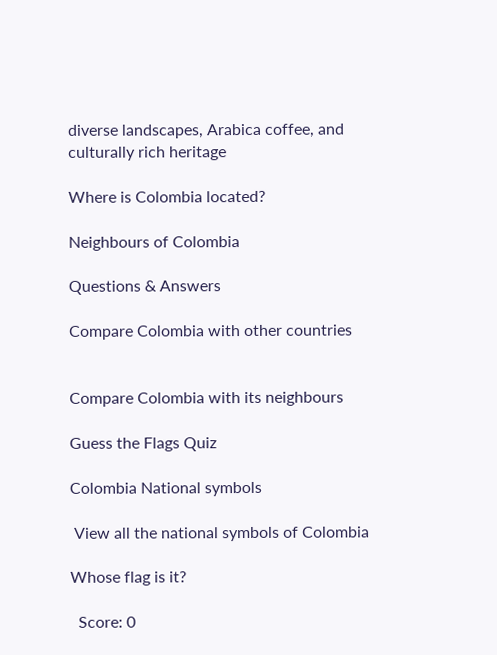diverse landscapes, Arabica coffee, and culturally rich heritage

Where is Colombia located?

Neighbours of Colombia

Questions & Answers

Compare Colombia with other countries


Compare Colombia with its neighbours

Guess the Flags Quiz

Colombia National symbols

 View all the national symbols of Colombia

Whose flag is it?

  Score: 0